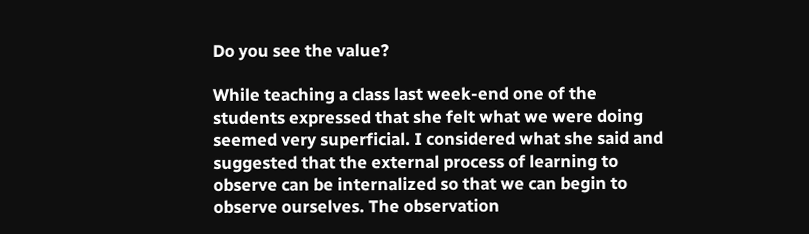Do you see the value?

While teaching a class last week-end one of the students expressed that she felt what we were doing seemed very superficial. I considered what she said and suggested that the external process of learning to observe can be internalized so that we can begin to observe ourselves. The observation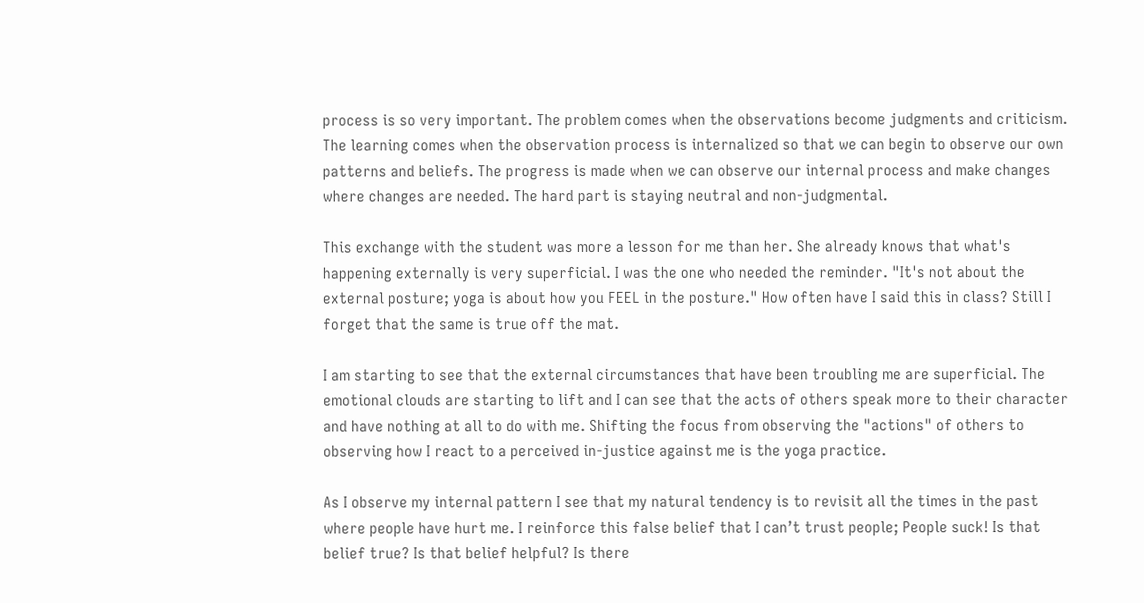process is so very important. The problem comes when the observations become judgments and criticism. The learning comes when the observation process is internalized so that we can begin to observe our own patterns and beliefs. The progress is made when we can observe our internal process and make changes where changes are needed. The hard part is staying neutral and non-judgmental.

This exchange with the student was more a lesson for me than her. She already knows that what's happening externally is very superficial. I was the one who needed the reminder. "It's not about the external posture; yoga is about how you FEEL in the posture." How often have I said this in class? Still I forget that the same is true off the mat.

I am starting to see that the external circumstances that have been troubling me are superficial. The emotional clouds are starting to lift and I can see that the acts of others speak more to their character and have nothing at all to do with me. Shifting the focus from observing the "actions" of others to observing how I react to a perceived in-justice against me is the yoga practice.

As I observe my internal pattern I see that my natural tendency is to revisit all the times in the past where people have hurt me. I reinforce this false belief that I can’t trust people; People suck! Is that belief true? Is that belief helpful? Is there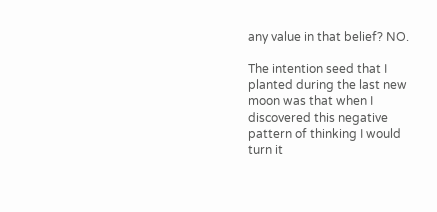any value in that belief? NO.

The intention seed that I planted during the last new moon was that when I discovered this negative pattern of thinking I would turn it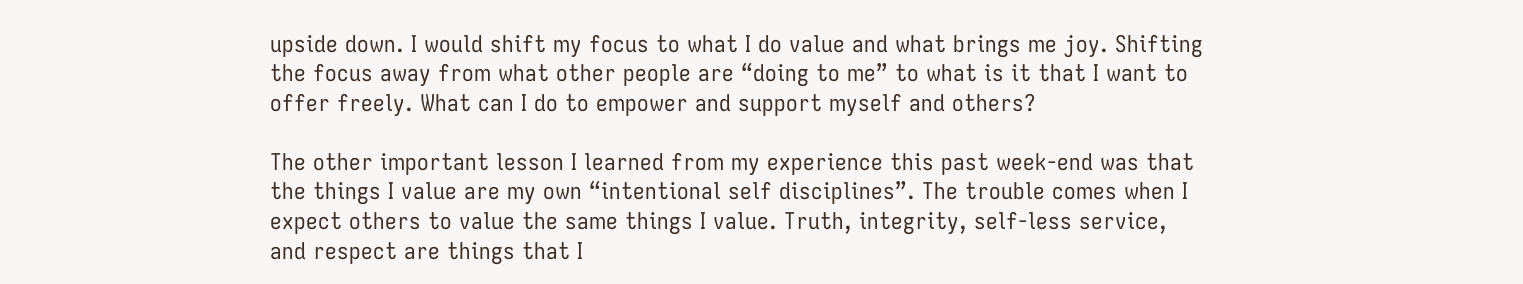upside down. I would shift my focus to what I do value and what brings me joy. Shifting the focus away from what other people are “doing to me” to what is it that I want to offer freely. What can I do to empower and support myself and others?

The other important lesson I learned from my experience this past week-end was that the things I value are my own “intentional self disciplines”. The trouble comes when I expect others to value the same things I value. Truth, integrity, self-less service, and respect are things that I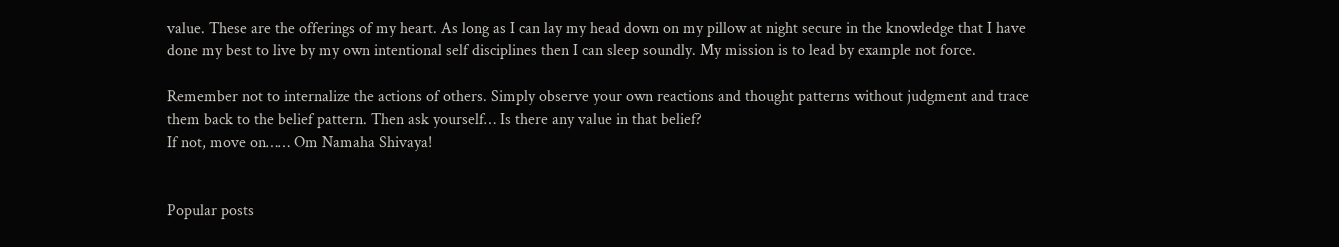value. These are the offerings of my heart. As long as I can lay my head down on my pillow at night secure in the knowledge that I have done my best to live by my own intentional self disciplines then I can sleep soundly. My mission is to lead by example not force.

Remember not to internalize the actions of others. Simply observe your own reactions and thought patterns without judgment and trace them back to the belief pattern. Then ask yourself… Is there any value in that belief?
If not, move on…… Om Namaha Shivaya!


Popular posts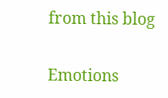from this blog

Emotions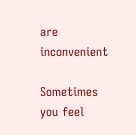are inconvenient

Sometimes you feel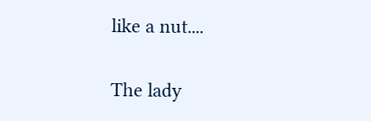like a nut....

The lady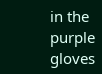in the purple gloves